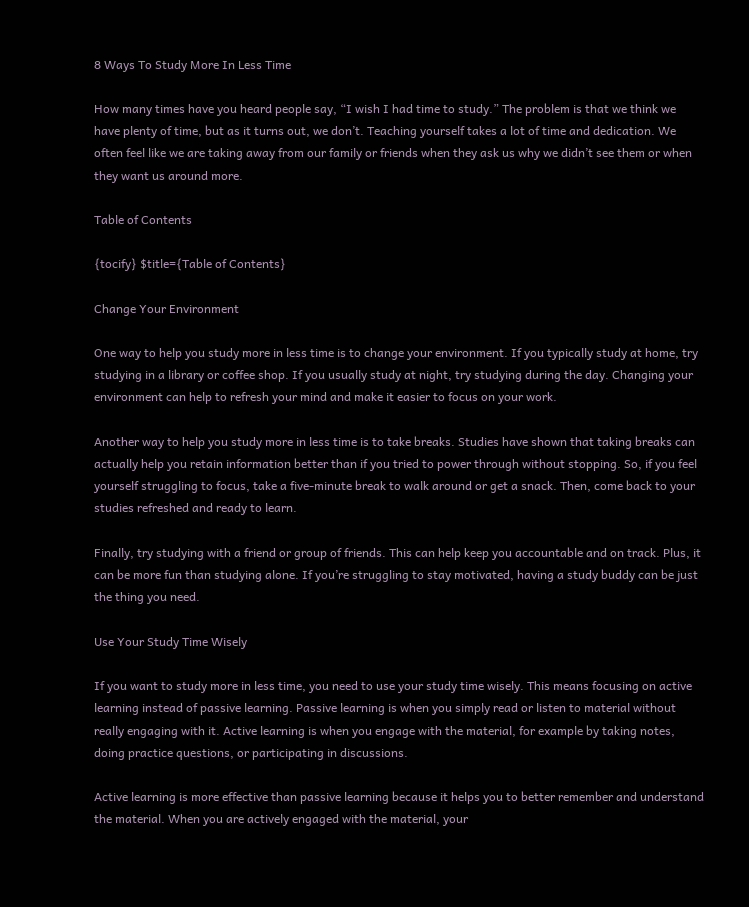8 Ways To Study More In Less Time

How many times have you heard people say, “I wish I had time to study.” The problem is that we think we have plenty of time, but as it turns out, we don’t. Teaching yourself takes a lot of time and dedication. We often feel like we are taking away from our family or friends when they ask us why we didn’t see them or when they want us around more.

Table of Contents

{tocify} $title={Table of Contents}

Change Your Environment

One way to help you study more in less time is to change your environment. If you typically study at home, try studying in a library or coffee shop. If you usually study at night, try studying during the day. Changing your environment can help to refresh your mind and make it easier to focus on your work.

Another way to help you study more in less time is to take breaks. Studies have shown that taking breaks can actually help you retain information better than if you tried to power through without stopping. So, if you feel yourself struggling to focus, take a five-minute break to walk around or get a snack. Then, come back to your studies refreshed and ready to learn.

Finally, try studying with a friend or group of friends. This can help keep you accountable and on track. Plus, it can be more fun than studying alone. If you’re struggling to stay motivated, having a study buddy can be just the thing you need.

Use Your Study Time Wisely

If you want to study more in less time, you need to use your study time wisely. This means focusing on active learning instead of passive learning. Passive learning is when you simply read or listen to material without really engaging with it. Active learning is when you engage with the material, for example by taking notes, doing practice questions, or participating in discussions.

Active learning is more effective than passive learning because it helps you to better remember and understand the material. When you are actively engaged with the material, your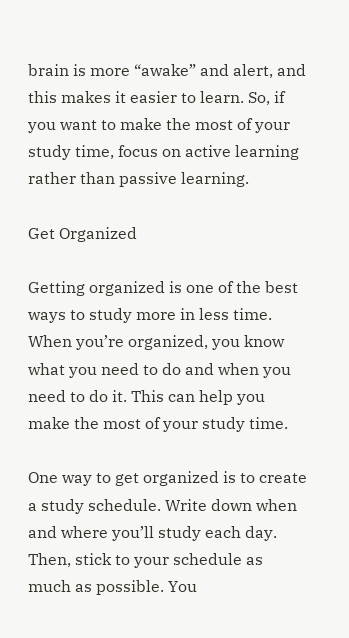brain is more “awake” and alert, and this makes it easier to learn. So, if you want to make the most of your study time, focus on active learning rather than passive learning.

Get Organized

Getting organized is one of the best ways to study more in less time. When you’re organized, you know what you need to do and when you need to do it. This can help you make the most of your study time.

One way to get organized is to create a study schedule. Write down when and where you’ll study each day. Then, stick to your schedule as much as possible. You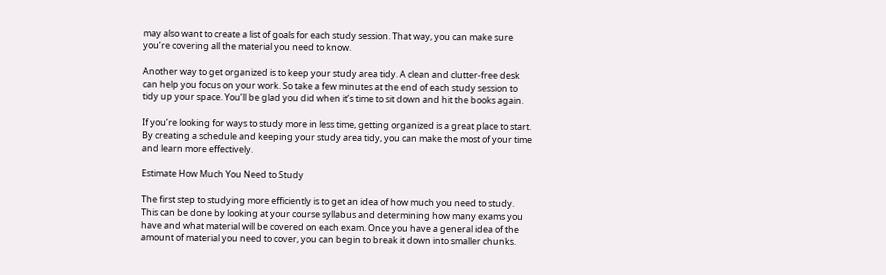may also want to create a list of goals for each study session. That way, you can make sure you’re covering all the material you need to know.

Another way to get organized is to keep your study area tidy. A clean and clutter-free desk can help you focus on your work. So take a few minutes at the end of each study session to tidy up your space. You’ll be glad you did when it’s time to sit down and hit the books again.

If you’re looking for ways to study more in less time, getting organized is a great place to start. By creating a schedule and keeping your study area tidy, you can make the most of your time and learn more effectively.

Estimate How Much You Need to Study

The first step to studying more efficiently is to get an idea of how much you need to study. This can be done by looking at your course syllabus and determining how many exams you have and what material will be covered on each exam. Once you have a general idea of the amount of material you need to cover, you can begin to break it down into smaller chunks.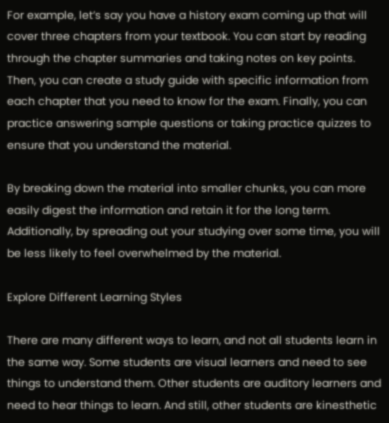For example, let’s say you have a history exam coming up that will cover three chapters from your textbook. You can start by reading through the chapter summaries and taking notes on key points. Then, you can create a study guide with specific information from each chapter that you need to know for the exam. Finally, you can practice answering sample questions or taking practice quizzes to ensure that you understand the material.

By breaking down the material into smaller chunks, you can more easily digest the information and retain it for the long term. Additionally, by spreading out your studying over some time, you will be less likely to feel overwhelmed by the material.

Explore Different Learning Styles

There are many different ways to learn, and not all students learn in the same way. Some students are visual learners and need to see things to understand them. Other students are auditory learners and need to hear things to learn. And still, other students are kinesthetic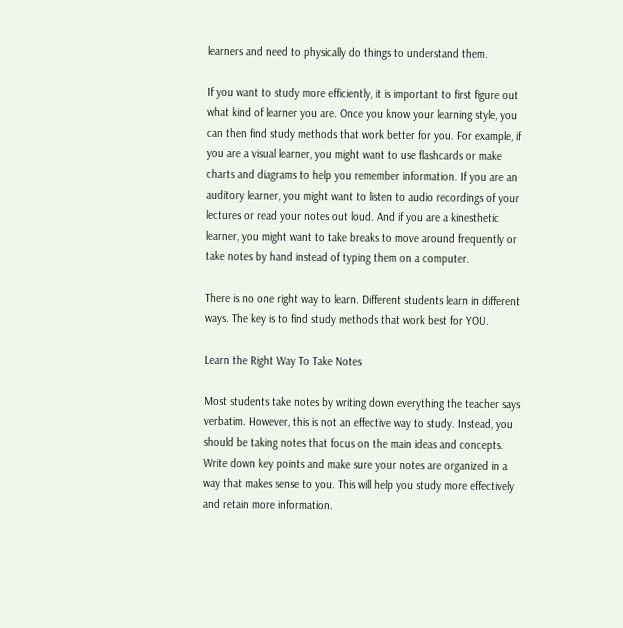learners and need to physically do things to understand them.

If you want to study more efficiently, it is important to first figure out what kind of learner you are. Once you know your learning style, you can then find study methods that work better for you. For example, if you are a visual learner, you might want to use flashcards or make charts and diagrams to help you remember information. If you are an auditory learner, you might want to listen to audio recordings of your lectures or read your notes out loud. And if you are a kinesthetic learner, you might want to take breaks to move around frequently or take notes by hand instead of typing them on a computer.

There is no one right way to learn. Different students learn in different ways. The key is to find study methods that work best for YOU.

Learn the Right Way To Take Notes

Most students take notes by writing down everything the teacher says verbatim. However, this is not an effective way to study. Instead, you should be taking notes that focus on the main ideas and concepts. Write down key points and make sure your notes are organized in a way that makes sense to you. This will help you study more effectively and retain more information.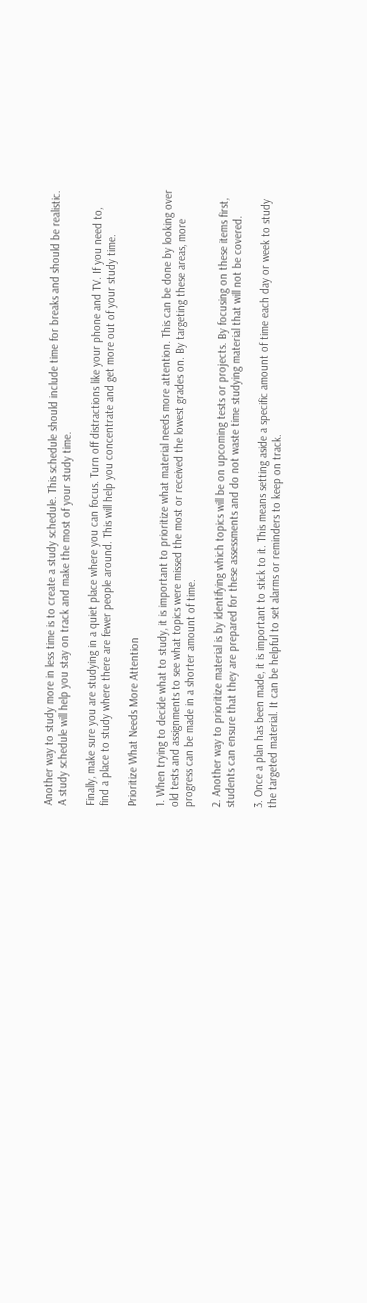Another way to study more in less time is to create a study schedule. This schedule should include time for breaks and should be realistic. A study schedule will help you stay on track and make the most of your study time.

Finally, make sure you are studying in a quiet place where you can focus. Turn off distractions like your phone and TV. If you need to, find a place to study where there are fewer people around. This will help you concentrate and get more out of your study time.

Prioritize What Needs More Attention

1. When trying to decide what to study, it is important to prioritize what material needs more attention. This can be done by looking over old tests and assignments to see what topics were missed the most or received the lowest grades on. By targeting these areas, more progress can be made in a shorter amount of time.

2. Another way to prioritize material is by identifying which topics will be on upcoming tests or projects. By focusing on these items first, students can ensure that they are prepared for these assessments and do not waste time studying material that will not be covered.

3. Once a plan has been made, it is important to stick to it. This means setting aside a specific amount of time each day or week to study the targeted material. It can be helpful to set alarms or reminders to keep on track.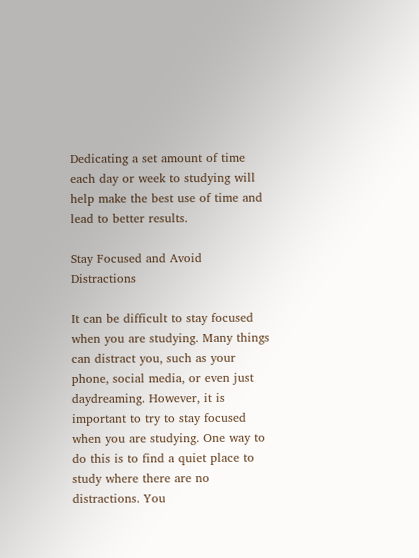Dedicating a set amount of time each day or week to studying will help make the best use of time and lead to better results.

Stay Focused and Avoid Distractions

It can be difficult to stay focused when you are studying. Many things can distract you, such as your phone, social media, or even just daydreaming. However, it is important to try to stay focused when you are studying. One way to do this is to find a quiet place to study where there are no distractions. You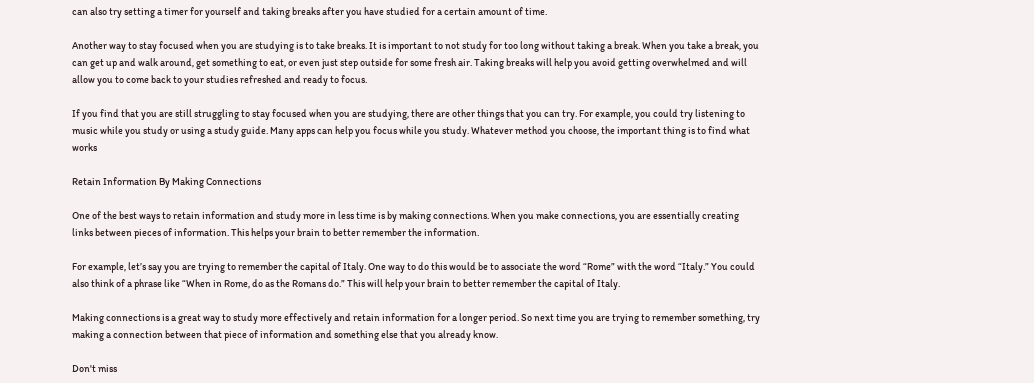can also try setting a timer for yourself and taking breaks after you have studied for a certain amount of time.

Another way to stay focused when you are studying is to take breaks. It is important to not study for too long without taking a break. When you take a break, you can get up and walk around, get something to eat, or even just step outside for some fresh air. Taking breaks will help you avoid getting overwhelmed and will allow you to come back to your studies refreshed and ready to focus.

If you find that you are still struggling to stay focused when you are studying, there are other things that you can try. For example, you could try listening to music while you study or using a study guide. Many apps can help you focus while you study. Whatever method you choose, the important thing is to find what works

Retain Information By Making Connections

One of the best ways to retain information and study more in less time is by making connections. When you make connections, you are essentially creating links between pieces of information. This helps your brain to better remember the information.

For example, let’s say you are trying to remember the capital of Italy. One way to do this would be to associate the word “Rome” with the word “Italy.” You could also think of a phrase like “When in Rome, do as the Romans do.” This will help your brain to better remember the capital of Italy.

Making connections is a great way to study more effectively and retain information for a longer period. So next time you are trying to remember something, try making a connection between that piece of information and something else that you already know.

Don't miss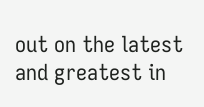out on the latest and greatest in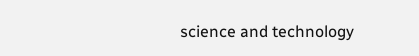science and technology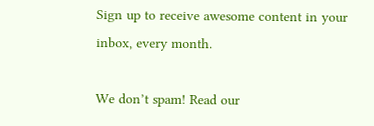Sign up to receive awesome content in your inbox, every month.

We don’t spam! Read our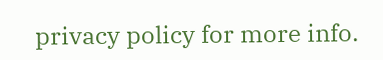privacy policy for more info.